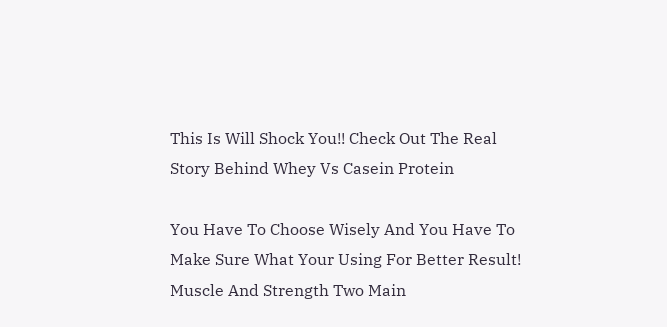This Is Will Shock You!! Check Out The Real Story Behind Whey Vs Casein Protein

You Have To Choose Wisely And You Have To Make Sure What Your Using For Better Result! Muscle And Strength Two Main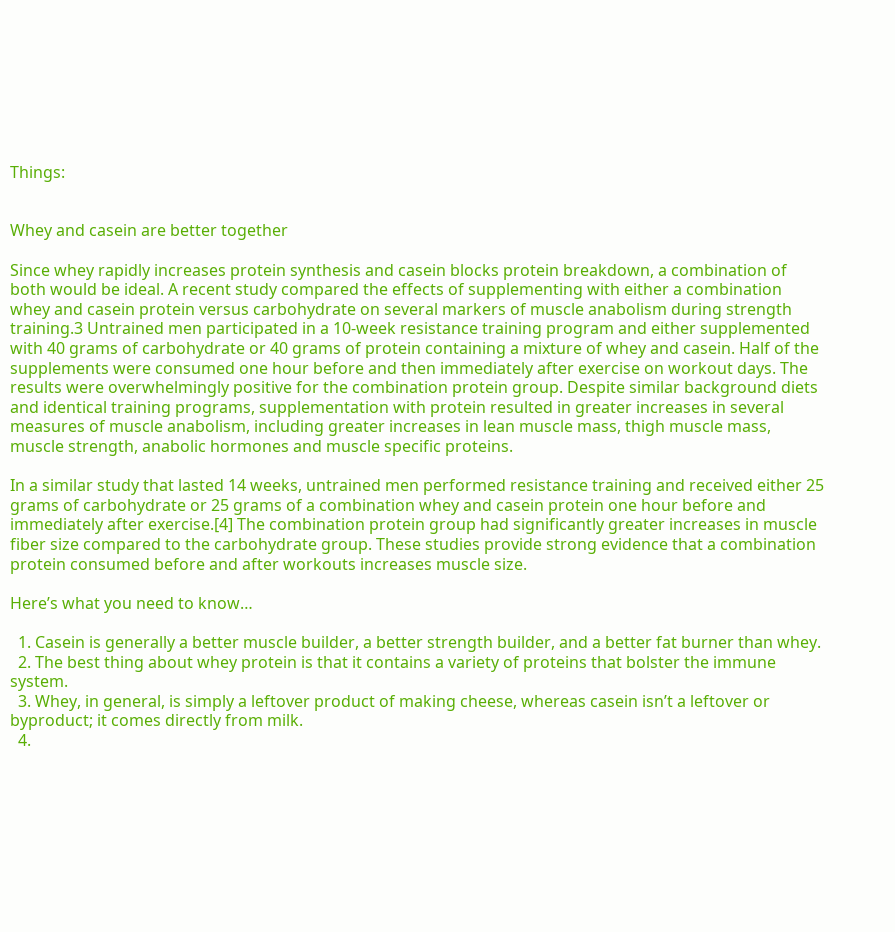Things:


Whey and casein are better together

Since whey rapidly increases protein synthesis and casein blocks protein breakdown, a combination of both would be ideal. A recent study compared the effects of supplementing with either a combination whey and casein protein versus carbohydrate on several markers of muscle anabolism during strength training.3 Untrained men participated in a 10-week resistance training program and either supplemented with 40 grams of carbohydrate or 40 grams of protein containing a mixture of whey and casein. Half of the supplements were consumed one hour before and then immediately after exercise on workout days. The results were overwhelmingly positive for the combination protein group. Despite similar background diets and identical training programs, supplementation with protein resulted in greater increases in several measures of muscle anabolism, including greater increases in lean muscle mass, thigh muscle mass, muscle strength, anabolic hormones and muscle specific proteins.

In a similar study that lasted 14 weeks, untrained men performed resistance training and received either 25 grams of carbohydrate or 25 grams of a combination whey and casein protein one hour before and immediately after exercise.[4] The combination protein group had significantly greater increases in muscle fiber size compared to the carbohydrate group. These studies provide strong evidence that a combination protein consumed before and after workouts increases muscle size.

Here’s what you need to know…

  1. Casein is generally a better muscle builder, a better strength builder, and a better fat burner than whey.
  2. The best thing about whey protein is that it contains a variety of proteins that bolster the immune system.
  3. Whey, in general, is simply a leftover product of making cheese, whereas casein isn’t a leftover or byproduct; it comes directly from milk.
  4.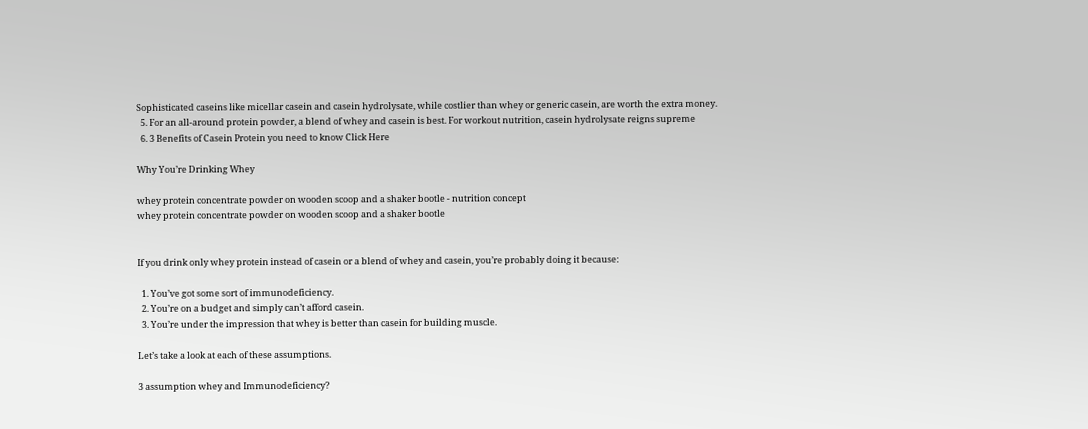Sophisticated caseins like micellar casein and casein hydrolysate, while costlier than whey or generic casein, are worth the extra money.
  5. For an all-around protein powder, a blend of whey and casein is best. For workout nutrition, casein hydrolysate reigns supreme
  6. 3 Benefits of Casein Protein you need to know Click Here

Why You’re Drinking Whey

whey protein concentrate powder on wooden scoop and a shaker bootle - nutrition concept
whey protein concentrate powder on wooden scoop and a shaker bootle


If you drink only whey protein instead of casein or a blend of whey and casein, you’re probably doing it because:

  1. You’ve got some sort of immunodeficiency.
  2. You’re on a budget and simply can’t afford casein.
  3. You’re under the impression that whey is better than casein for building muscle.

Let’s take a look at each of these assumptions.

3 assumption whey and Immunodeficiency?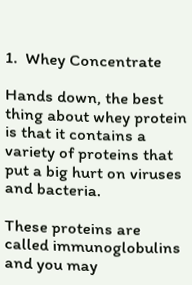1.  Whey Concentrate

Hands down, the best thing about whey protein is that it contains a variety of proteins that put a big hurt on viruses and bacteria.

These proteins are called immunoglobulins and you may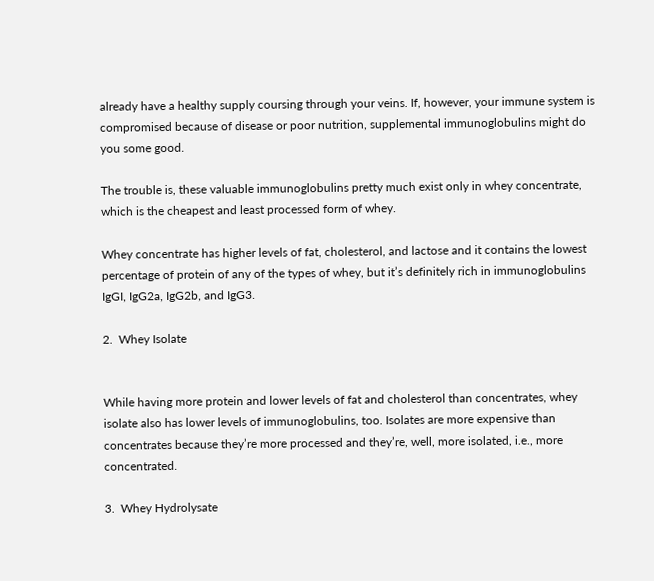already have a healthy supply coursing through your veins. If, however, your immune system is compromised because of disease or poor nutrition, supplemental immunoglobulins might do you some good.

The trouble is, these valuable immunoglobulins pretty much exist only in whey concentrate, which is the cheapest and least processed form of whey.

Whey concentrate has higher levels of fat, cholesterol, and lactose and it contains the lowest percentage of protein of any of the types of whey, but it’s definitely rich in immunoglobulins IgGI, IgG2a, IgG2b, and IgG3.

2.  Whey Isolate


While having more protein and lower levels of fat and cholesterol than concentrates, whey isolate also has lower levels of immunoglobulins, too. Isolates are more expensive than concentrates because they’re more processed and they’re, well, more isolated, i.e., more concentrated.

3.  Whey Hydrolysate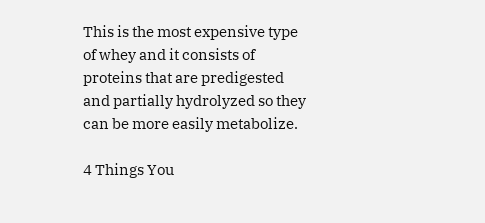This is the most expensive type of whey and it consists of proteins that are predigested and partially hydrolyzed so they can be more easily metabolize.

4 Things You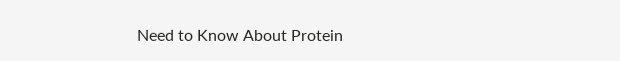Need to Know About Protein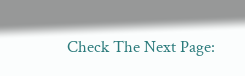Check The Next Page: